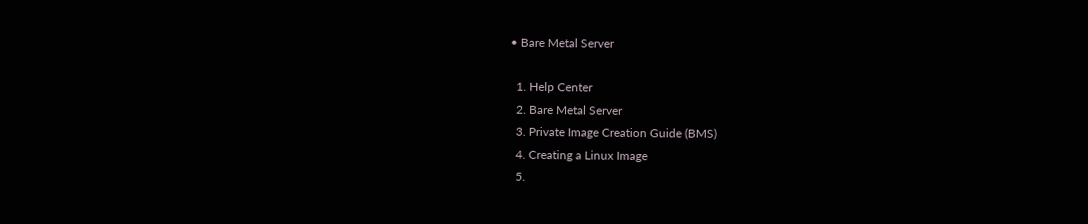• Bare Metal Server

  1. Help Center
  2. Bare Metal Server
  3. Private Image Creation Guide (BMS)
  4. Creating a Linux Image
  5.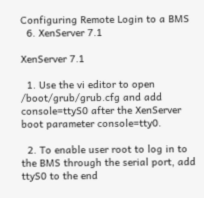Configuring Remote Login to a BMS
  6. XenServer 7.1

XenServer 7.1

  1. Use the vi editor to open /boot/grub/grub.cfg and add console=ttyS0 after the XenServer boot parameter console=tty0.

  2. To enable user root to log in to the BMS through the serial port, add ttyS0 to the end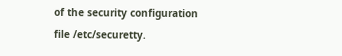of the security configuration file /etc/securetty.